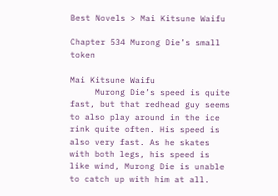Best Novels > Mai Kitsune Waifu

Chapter 534 Murong Die’s small token

Mai Kitsune Waifu
     Murong Die’s speed is quite fast, but that redhead guy seems to also play around in the ice rink quite often. His speed is also very fast. As he skates with both legs, his speed is like wind, Murong Die is unable to catch up with him at all.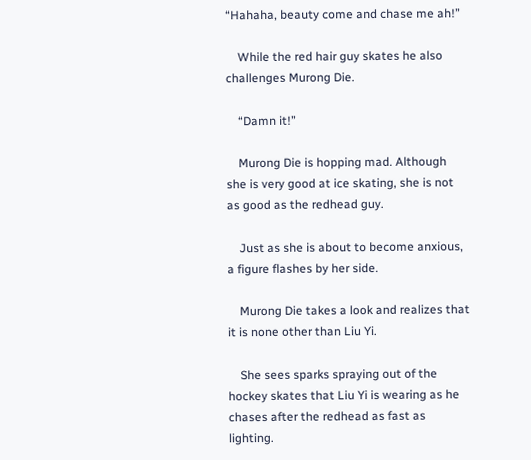“Hahaha, beauty come and chase me ah!”

    While the red hair guy skates he also challenges Murong Die.

    “Damn it!”

    Murong Die is hopping mad. Although she is very good at ice skating, she is not as good as the redhead guy.

    Just as she is about to become anxious, a figure flashes by her side.

    Murong Die takes a look and realizes that it is none other than Liu Yi.

    She sees sparks spraying out of the hockey skates that Liu Yi is wearing as he chases after the redhead as fast as lighting.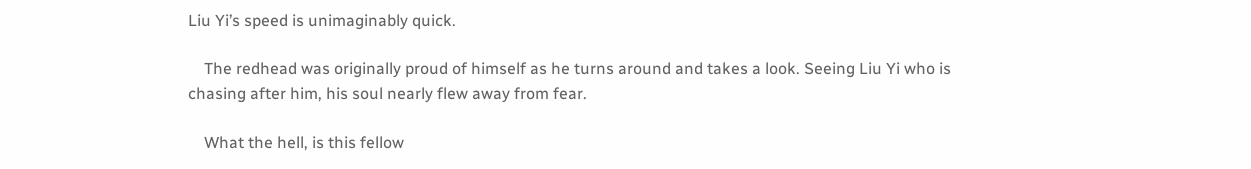Liu Yi’s speed is unimaginably quick.

    The redhead was originally proud of himself as he turns around and takes a look. Seeing Liu Yi who is chasing after him, his soul nearly flew away from fear.

    What the hell, is this fellow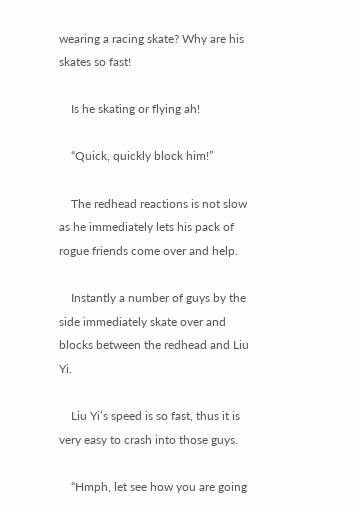wearing a racing skate? Why are his skates so fast!

    Is he skating or flying ah!

    “Quick, quickly block him!”

    The redhead reactions is not slow as he immediately lets his pack of rogue friends come over and help.

    Instantly a number of guys by the side immediately skate over and blocks between the redhead and Liu Yi.

    Liu Yi’s speed is so fast, thus it is very easy to crash into those guys.

    “Hmph, let see how you are going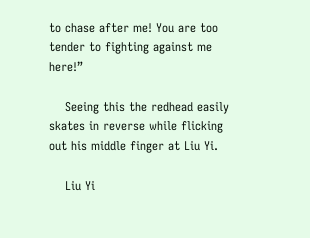to chase after me! You are too tender to fighting against me here!”

    Seeing this the redhead easily skates in reverse while flicking out his middle finger at Liu Yi.

    Liu Yi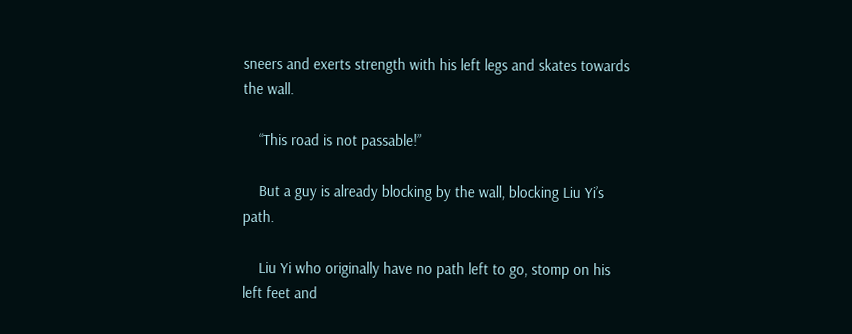sneers and exerts strength with his left legs and skates towards the wall.

    “This road is not passable!”

    But a guy is already blocking by the wall, blocking Liu Yi’s path.

    Liu Yi who originally have no path left to go, stomp on his left feet and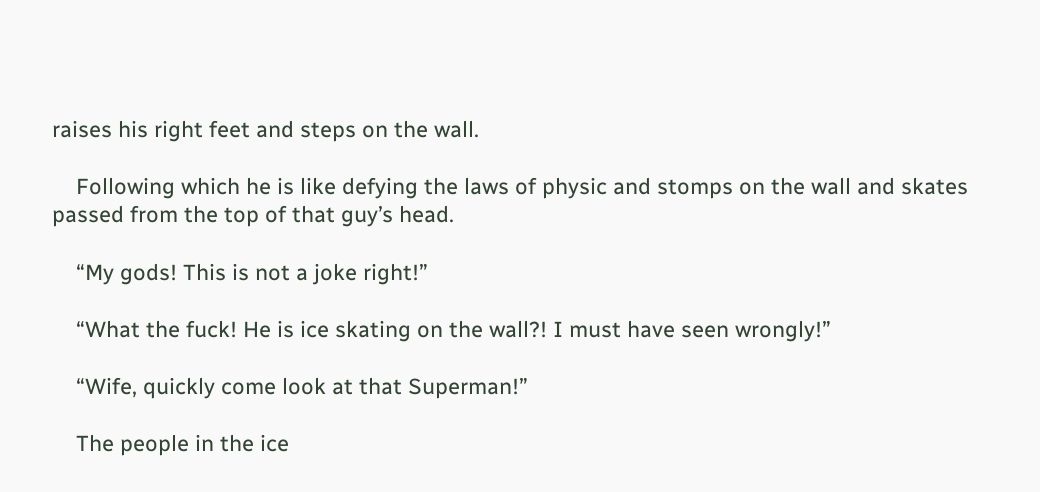raises his right feet and steps on the wall.

    Following which he is like defying the laws of physic and stomps on the wall and skates passed from the top of that guy’s head.

    “My gods! This is not a joke right!”

    “What the fuck! He is ice skating on the wall?! I must have seen wrongly!”

    “Wife, quickly come look at that Superman!”

    The people in the ice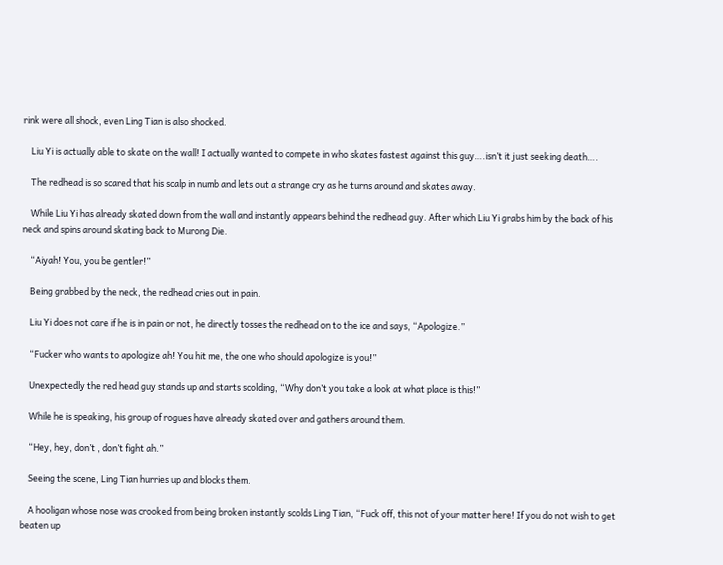rink were all shock, even Ling Tian is also shocked.

    Liu Yi is actually able to skate on the wall! I actually wanted to compete in who skates fastest against this guy….isn’t it just seeking death….

    The redhead is so scared that his scalp in numb and lets out a strange cry as he turns around and skates away.

    While Liu Yi has already skated down from the wall and instantly appears behind the redhead guy. After which Liu Yi grabs him by the back of his neck and spins around skating back to Murong Die.

    “Aiyah! You, you be gentler!”

    Being grabbed by the neck, the redhead cries out in pain.

    Liu Yi does not care if he is in pain or not, he directly tosses the redhead on to the ice and says, “Apologize.”

    “Fucker who wants to apologize ah! You hit me, the one who should apologize is you!”

    Unexpectedly the red head guy stands up and starts scolding, “Why don’t you take a look at what place is this!”

    While he is speaking, his group of rogues have already skated over and gathers around them.

    “Hey, hey, don’t , don’t fight ah.”

    Seeing the scene, Ling Tian hurries up and blocks them.

    A hooligan whose nose was crooked from being broken instantly scolds Ling Tian, “Fuck off, this not of your matter here! If you do not wish to get beaten up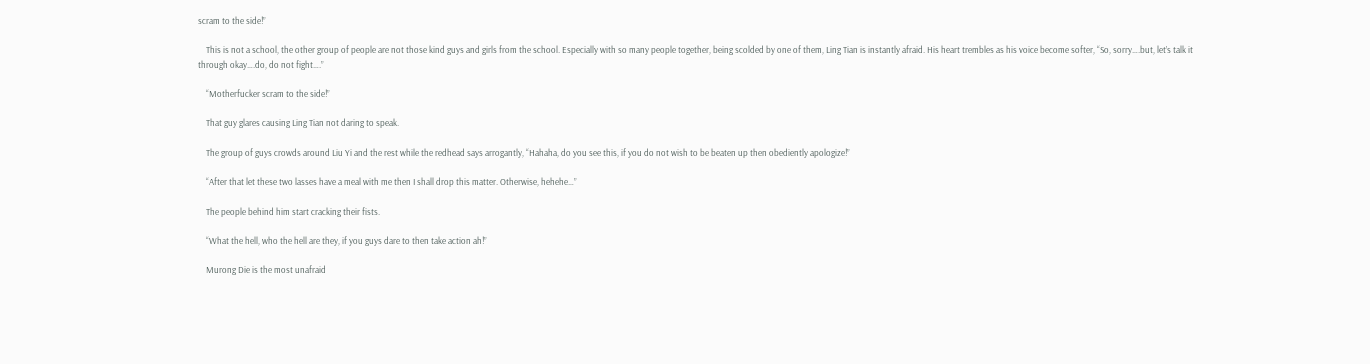scram to the side!”

    This is not a school, the other group of people are not those kind guys and girls from the school. Especially with so many people together, being scolded by one of them, Ling Tian is instantly afraid. His heart trembles as his voice become softer, “So, sorry….but, let’s talk it through okay….do, do not fight….”

    “Motherfucker scram to the side!”

    That guy glares causing Ling Tian not daring to speak.

    The group of guys crowds around Liu Yi and the rest while the redhead says arrogantly, “Hahaha, do you see this, if you do not wish to be beaten up then obediently apologize!”

    “After that let these two lasses have a meal with me then I shall drop this matter. Otherwise, hehehe…”

    The people behind him start cracking their fists.

    “What the hell, who the hell are they, if you guys dare to then take action ah!”

    Murong Die is the most unafraid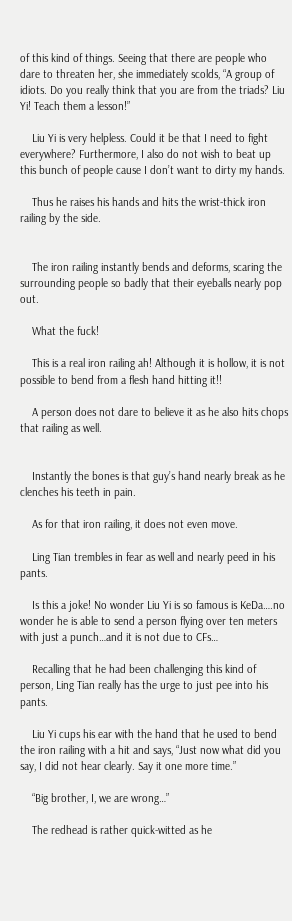of this kind of things. Seeing that there are people who dare to threaten her, she immediately scolds, “A group of idiots. Do you really think that you are from the triads? Liu Yi! Teach them a lesson!”

    Liu Yi is very helpless. Could it be that I need to fight everywhere? Furthermore, I also do not wish to beat up this bunch of people cause I don’t want to dirty my hands.

    Thus he raises his hands and hits the wrist-thick iron railing by the side.


    The iron railing instantly bends and deforms, scaring the surrounding people so badly that their eyeballs nearly pop out.

    What the fuck!

    This is a real iron railing ah! Although it is hollow, it is not possible to bend from a flesh hand hitting it!!

    A person does not dare to believe it as he also hits chops that railing as well.


    Instantly the bones is that guy’s hand nearly break as he clenches his teeth in pain.

    As for that iron railing, it does not even move.

    Ling Tian trembles in fear as well and nearly peed in his pants.

    Is this a joke! No wonder Liu Yi is so famous is KeDa….no wonder he is able to send a person flying over ten meters with just a punch…and it is not due to CFs…

    Recalling that he had been challenging this kind of person, Ling Tian really has the urge to just pee into his pants.

    Liu Yi cups his ear with the hand that he used to bend the iron railing with a hit and says, “Just now what did you say, I did not hear clearly. Say it one more time.”

    “Big brother, I, we are wrong…”

    The redhead is rather quick-witted as he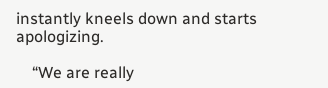instantly kneels down and starts apologizing.

    “We are really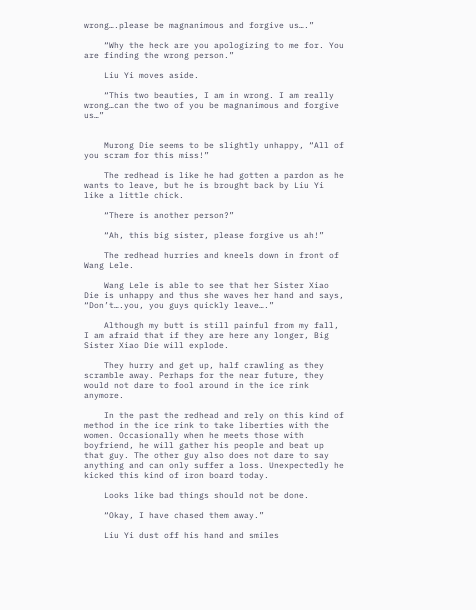wrong….please be magnanimous and forgive us….”

    “Why the heck are you apologizing to me for. You are finding the wrong person.”

    Liu Yi moves aside.

    “This two beauties, I am in wrong. I am really wrong…can the two of you be magnanimous and forgive us…”


    Murong Die seems to be slightly unhappy, “All of you scram for this miss!”

    The redhead is like he had gotten a pardon as he wants to leave, but he is brought back by Liu Yi like a little chick.

    “There is another person?”

    “Ah, this big sister, please forgive us ah!”

    The redhead hurries and kneels down in front of Wang Lele.

    Wang Lele is able to see that her Sister Xiao Die is unhappy and thus she waves her hand and says, “Don’t….you, you guys quickly leave….”

    Although my butt is still painful from my fall, I am afraid that if they are here any longer, Big Sister Xiao Die will explode.

    They hurry and get up, half crawling as they scramble away. Perhaps for the near future, they would not dare to fool around in the ice rink anymore.

    In the past the redhead and rely on this kind of method in the ice rink to take liberties with the women. Occasionally when he meets those with boyfriend, he will gather his people and beat up that guy. The other guy also does not dare to say anything and can only suffer a loss. Unexpectedly he kicked this kind of iron board today.

    Looks like bad things should not be done.

    “Okay, I have chased them away.”

    Liu Yi dust off his hand and smiles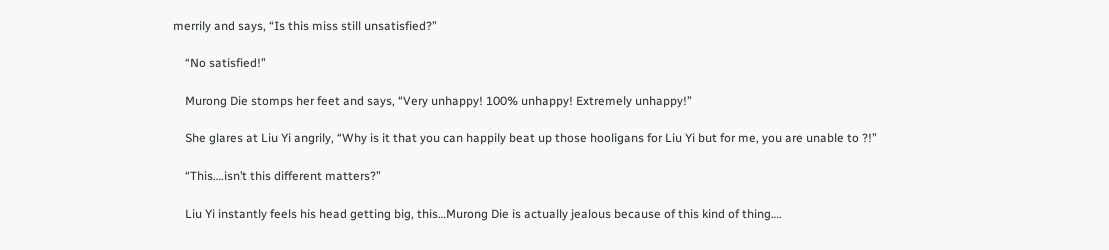merrily and says, “Is this miss still unsatisfied?”

    “No satisfied!”

    Murong Die stomps her feet and says, “Very unhappy! 100% unhappy! Extremely unhappy!”

    She glares at Liu Yi angrily, “Why is it that you can happily beat up those hooligans for Liu Yi but for me, you are unable to ?!”

    “This….isn’t this different matters?”

    Liu Yi instantly feels his head getting big, this…Murong Die is actually jealous because of this kind of thing….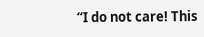“I do not care! This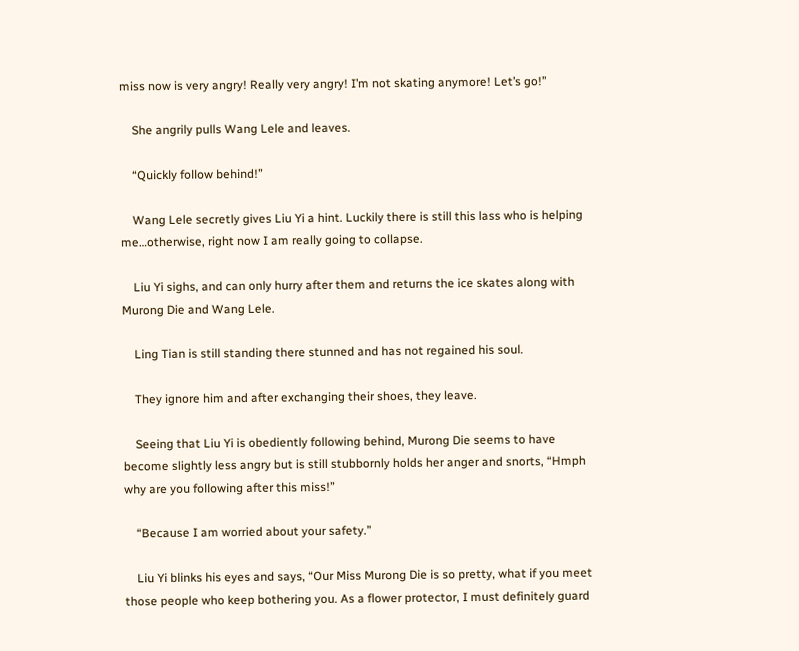miss now is very angry! Really very angry! I’m not skating anymore! Let’s go!”

    She angrily pulls Wang Lele and leaves.

    “Quickly follow behind!”

    Wang Lele secretly gives Liu Yi a hint. Luckily there is still this lass who is helping me…otherwise, right now I am really going to collapse.

    Liu Yi sighs, and can only hurry after them and returns the ice skates along with Murong Die and Wang Lele.

    Ling Tian is still standing there stunned and has not regained his soul.

    They ignore him and after exchanging their shoes, they leave.

    Seeing that Liu Yi is obediently following behind, Murong Die seems to have become slightly less angry but is still stubbornly holds her anger and snorts, “Hmph why are you following after this miss!”

    “Because I am worried about your safety.”

    Liu Yi blinks his eyes and says, “Our Miss Murong Die is so pretty, what if you meet those people who keep bothering you. As a flower protector, I must definitely guard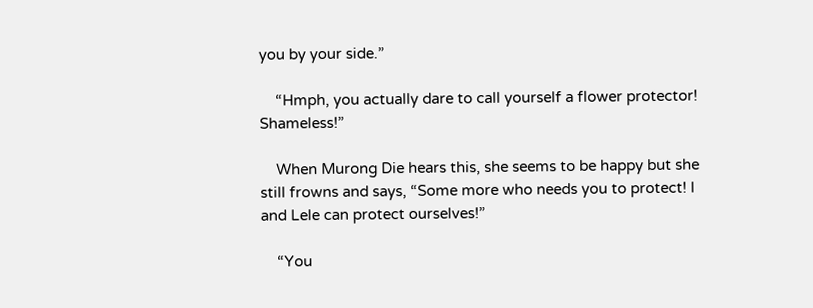you by your side.”

    “Hmph, you actually dare to call yourself a flower protector! Shameless!”

    When Murong Die hears this, she seems to be happy but she still frowns and says, “Some more who needs you to protect! I and Lele can protect ourselves!”

    “You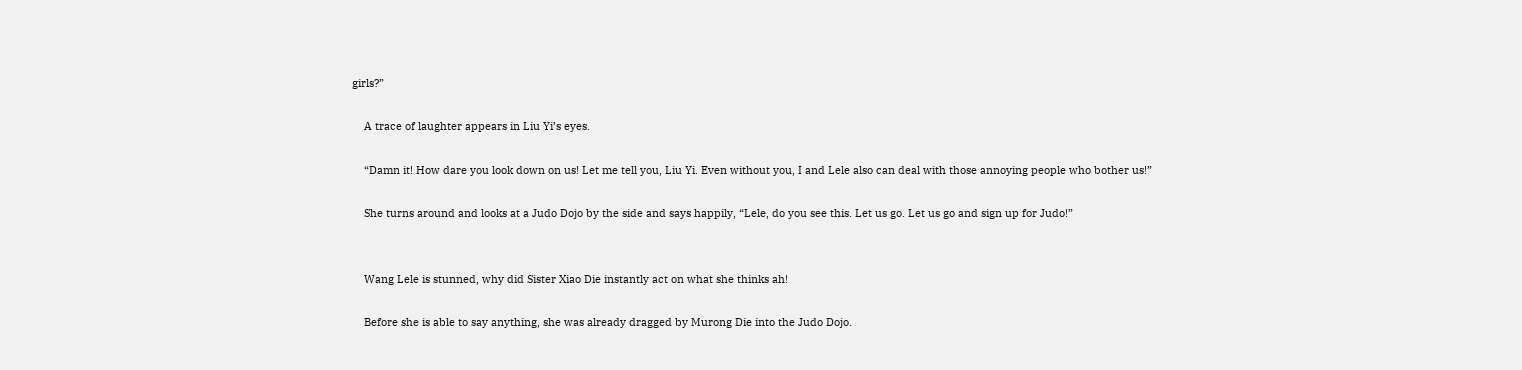girls?”

    A trace of laughter appears in Liu Yi’s eyes.

    “Damn it! How dare you look down on us! Let me tell you, Liu Yi. Even without you, I and Lele also can deal with those annoying people who bother us!”

    She turns around and looks at a Judo Dojo by the side and says happily, “Lele, do you see this. Let us go. Let us go and sign up for Judo!”


    Wang Lele is stunned, why did Sister Xiao Die instantly act on what she thinks ah!

    Before she is able to say anything, she was already dragged by Murong Die into the Judo Dojo.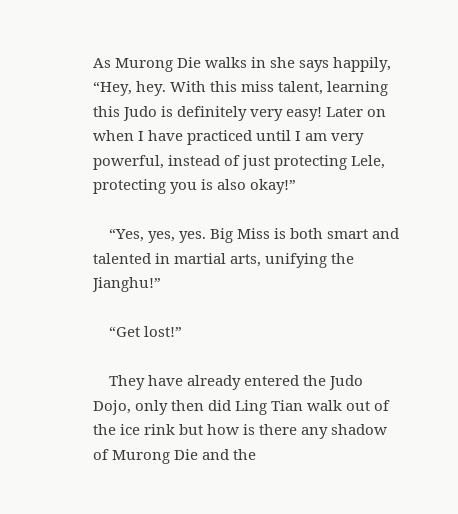As Murong Die walks in she says happily, “Hey, hey. With this miss talent, learning this Judo is definitely very easy! Later on when I have practiced until I am very powerful, instead of just protecting Lele, protecting you is also okay!”

    “Yes, yes, yes. Big Miss is both smart and talented in martial arts, unifying the Jianghu!”

    “Get lost!”

    They have already entered the Judo Dojo, only then did Ling Tian walk out of the ice rink but how is there any shadow of Murong Die and the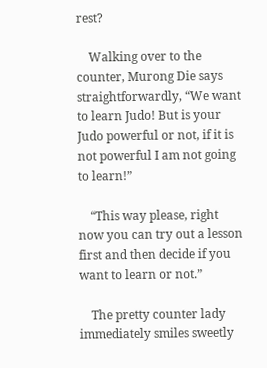rest?

    Walking over to the counter, Murong Die says straightforwardly, “We want to learn Judo! But is your Judo powerful or not, if it is not powerful I am not going to learn!”

    “This way please, right now you can try out a lesson first and then decide if you want to learn or not.”

    The pretty counter lady immediately smiles sweetly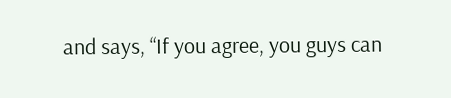and says, “If you agree, you guys can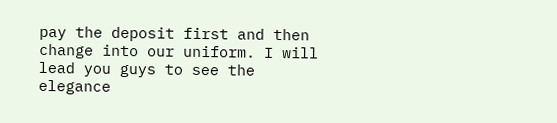pay the deposit first and then change into our uniform. I will lead you guys to see the elegance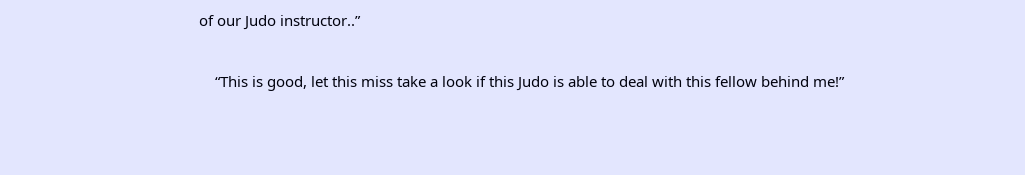of our Judo instructor..”

    “This is good, let this miss take a look if this Judo is able to deal with this fellow behind me!”